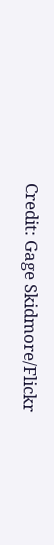Credit: Gage Skidmore/Flickr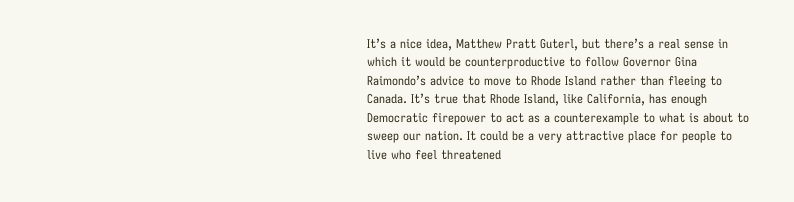It’s a nice idea, Matthew Pratt Guterl, but there’s a real sense in which it would be counterproductive to follow Governor Gina Raimondo’s advice to move to Rhode Island rather than fleeing to Canada. It’s true that Rhode Island, like California, has enough Democratic firepower to act as a counterexample to what is about to sweep our nation. It could be a very attractive place for people to live who feel threatened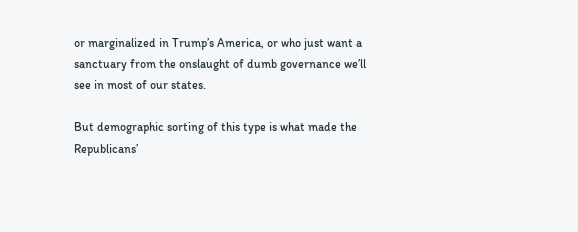or marginalized in Trump’s America, or who just want a sanctuary from the onslaught of dumb governance we’ll see in most of our states.

But demographic sorting of this type is what made the Republicans’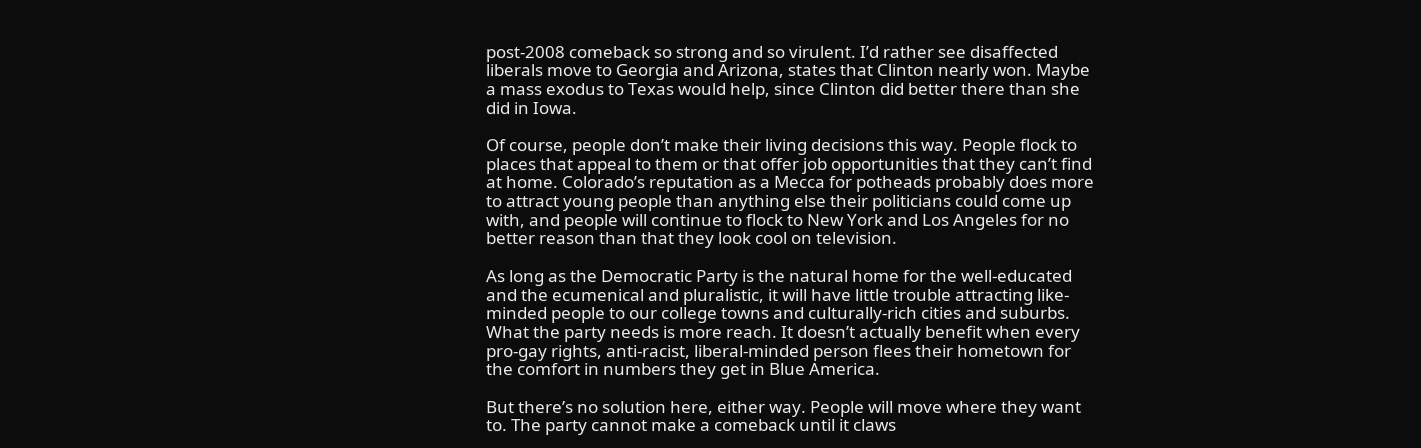post-2008 comeback so strong and so virulent. I’d rather see disaffected liberals move to Georgia and Arizona, states that Clinton nearly won. Maybe a mass exodus to Texas would help, since Clinton did better there than she did in Iowa.

Of course, people don’t make their living decisions this way. People flock to places that appeal to them or that offer job opportunities that they can’t find at home. Colorado’s reputation as a Mecca for potheads probably does more to attract young people than anything else their politicians could come up with, and people will continue to flock to New York and Los Angeles for no better reason than that they look cool on television.

As long as the Democratic Party is the natural home for the well-educated and the ecumenical and pluralistic, it will have little trouble attracting like-minded people to our college towns and culturally-rich cities and suburbs. What the party needs is more reach. It doesn’t actually benefit when every pro-gay rights, anti-racist, liberal-minded person flees their hometown for the comfort in numbers they get in Blue America.

But there’s no solution here, either way. People will move where they want to. The party cannot make a comeback until it claws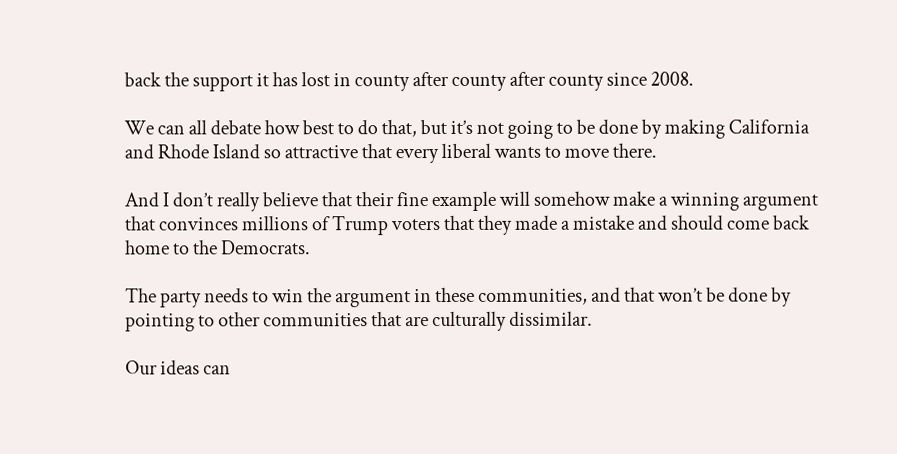back the support it has lost in county after county after county since 2008.

We can all debate how best to do that, but it’s not going to be done by making California and Rhode Island so attractive that every liberal wants to move there.

And I don’t really believe that their fine example will somehow make a winning argument that convinces millions of Trump voters that they made a mistake and should come back home to the Democrats.

The party needs to win the argument in these communities, and that won’t be done by pointing to other communities that are culturally dissimilar.

Our ideas can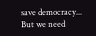save democracy... But we need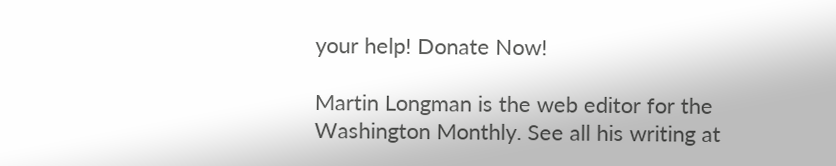your help! Donate Now!

Martin Longman is the web editor for the Washington Monthly. See all his writing at